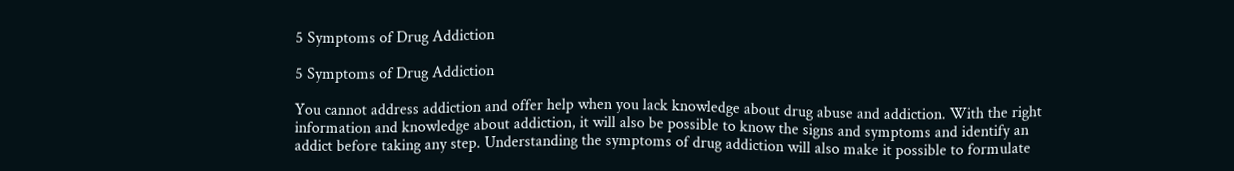5 Symptoms of Drug Addiction

5 Symptoms of Drug Addiction

You cannot address addiction and offer help when you lack knowledge about drug abuse and addiction. With the right information and knowledge about addiction, it will also be possible to know the signs and symptoms and identify an addict before taking any step. Understanding the symptoms of drug addiction will also make it possible to formulate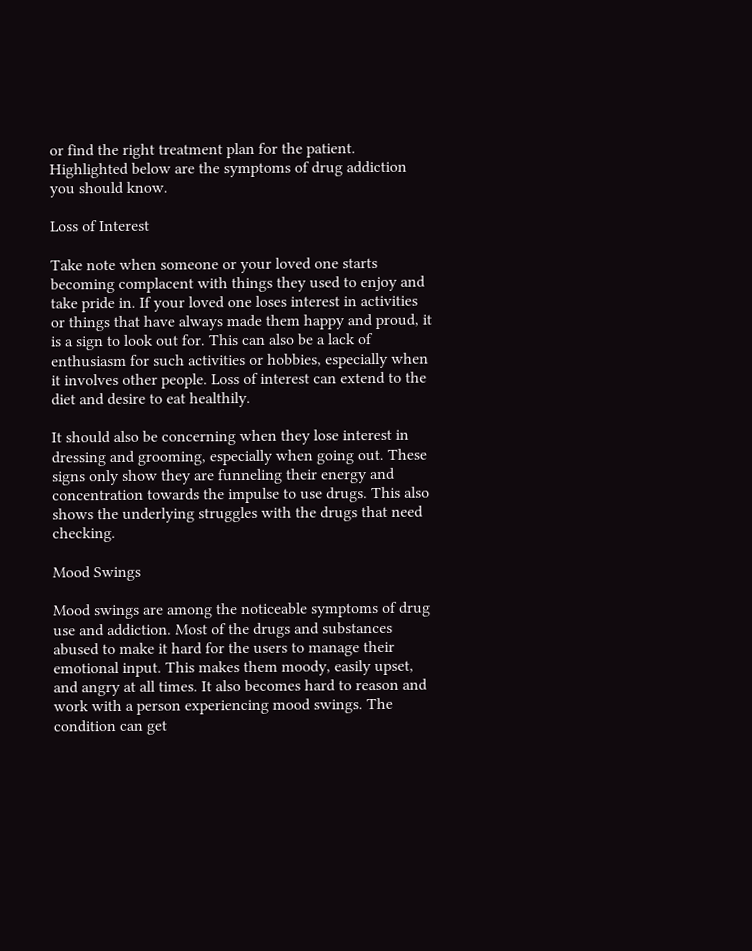or find the right treatment plan for the patient. Highlighted below are the symptoms of drug addiction you should know.

Loss of Interest

Take note when someone or your loved one starts becoming complacent with things they used to enjoy and take pride in. If your loved one loses interest in activities or things that have always made them happy and proud, it is a sign to look out for. This can also be a lack of enthusiasm for such activities or hobbies, especially when it involves other people. Loss of interest can extend to the diet and desire to eat healthily.

It should also be concerning when they lose interest in dressing and grooming, especially when going out. These signs only show they are funneling their energy and concentration towards the impulse to use drugs. This also shows the underlying struggles with the drugs that need checking.

Mood Swings

Mood swings are among the noticeable symptoms of drug use and addiction. Most of the drugs and substances abused to make it hard for the users to manage their emotional input. This makes them moody, easily upset, and angry at all times. It also becomes hard to reason and work with a person experiencing mood swings. The condition can get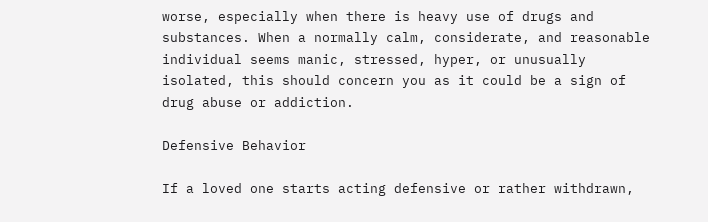worse, especially when there is heavy use of drugs and substances. When a normally calm, considerate, and reasonable individual seems manic, stressed, hyper, or unusually isolated, this should concern you as it could be a sign of drug abuse or addiction.

Defensive Behavior

If a loved one starts acting defensive or rather withdrawn,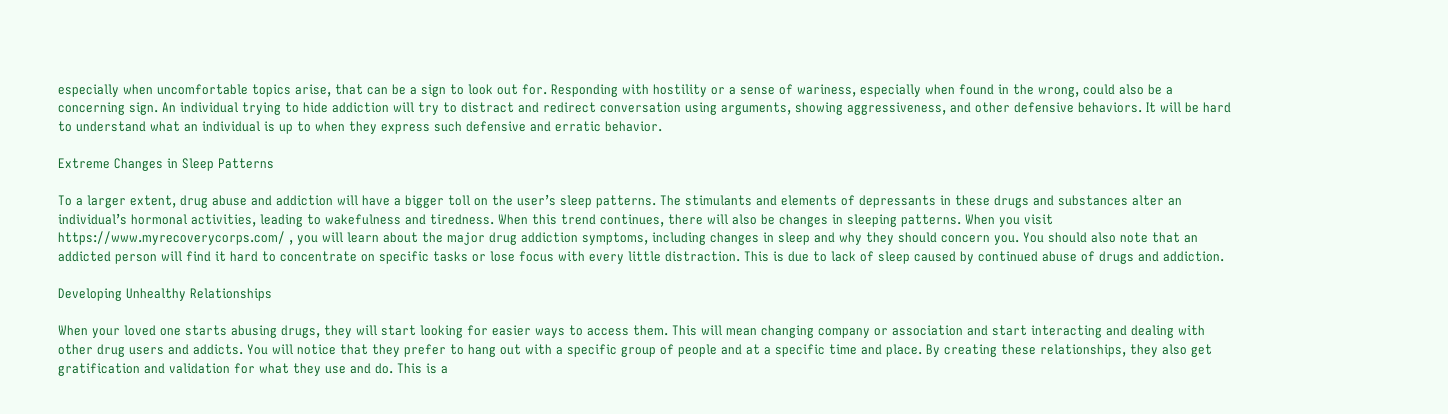especially when uncomfortable topics arise, that can be a sign to look out for. Responding with hostility or a sense of wariness, especially when found in the wrong, could also be a concerning sign. An individual trying to hide addiction will try to distract and redirect conversation using arguments, showing aggressiveness, and other defensive behaviors. It will be hard to understand what an individual is up to when they express such defensive and erratic behavior.

Extreme Changes in Sleep Patterns

To a larger extent, drug abuse and addiction will have a bigger toll on the user’s sleep patterns. The stimulants and elements of depressants in these drugs and substances alter an individual’s hormonal activities, leading to wakefulness and tiredness. When this trend continues, there will also be changes in sleeping patterns. When you visit https://www.myrecoverycorps.com/ , you will learn about the major drug addiction symptoms, including changes in sleep and why they should concern you. You should also note that an addicted person will find it hard to concentrate on specific tasks or lose focus with every little distraction. This is due to lack of sleep caused by continued abuse of drugs and addiction.

Developing Unhealthy Relationships

When your loved one starts abusing drugs, they will start looking for easier ways to access them. This will mean changing company or association and start interacting and dealing with other drug users and addicts. You will notice that they prefer to hang out with a specific group of people and at a specific time and place. By creating these relationships, they also get gratification and validation for what they use and do. This is a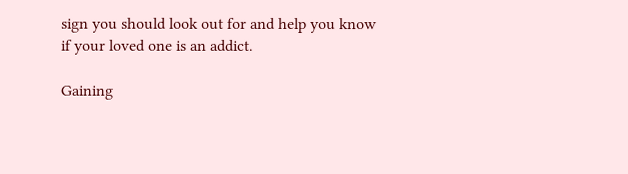sign you should look out for and help you know if your loved one is an addict.

Gaining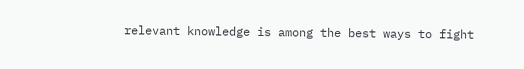relevant knowledge is among the best ways to fight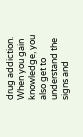drug addiction. When you gain knowledge, you also get to understand the signs and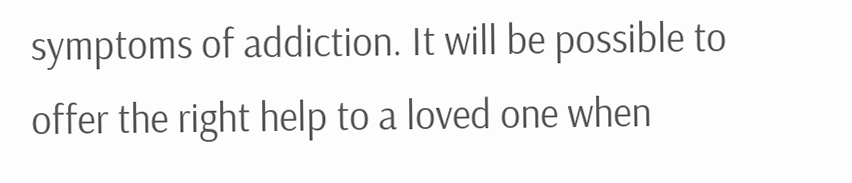symptoms of addiction. It will be possible to offer the right help to a loved one when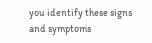you identify these signs and symptoms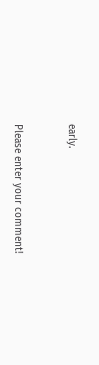early.


Please enter your comment!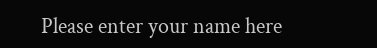Please enter your name here